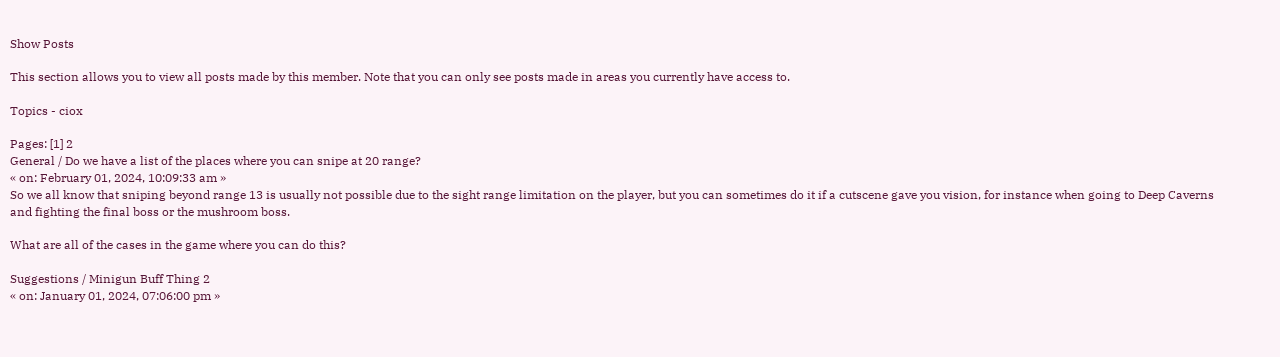Show Posts

This section allows you to view all posts made by this member. Note that you can only see posts made in areas you currently have access to.

Topics - ciox

Pages: [1] 2
General / Do we have a list of the places where you can snipe at 20 range?
« on: February 01, 2024, 10:09:33 am »
So we all know that sniping beyond range 13 is usually not possible due to the sight range limitation on the player, but you can sometimes do it if a cutscene gave you vision, for instance when going to Deep Caverns and fighting the final boss or the mushroom boss.

What are all of the cases in the game where you can do this?

Suggestions / Minigun Buff Thing 2
« on: January 01, 2024, 07:06:00 pm »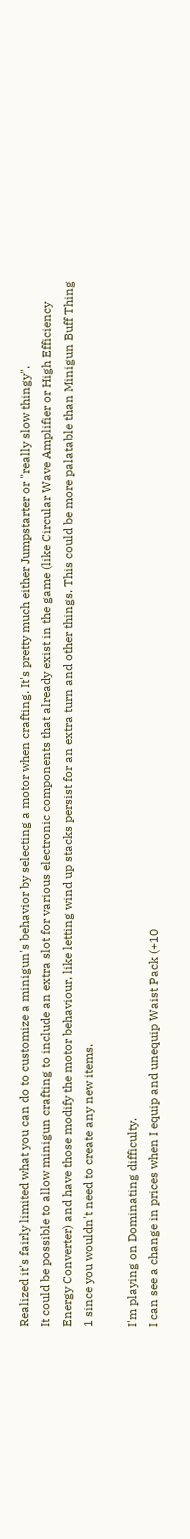Realized it's fairly limited what you can do to customize a minigun's behavior by selecting a motor when crafting. It's pretty much either Jumpstarter or "really slow thingy".
It could be possible to allow minigun crafting to include an extra slot for various electronic components that already exist in the game (like Circular Wave Amplifier or High Efficiency Energy Converter) and have those modify the motor behaviour, like letting wind up stacks persist for an extra turn and other things. This could be more palatable than Minigun Buff Thing 1 since you wouldn't need to create any new items.

I'm playing on Dominating difficulty.
I can see a change in prices when I equip and unequip Waist Pack (+10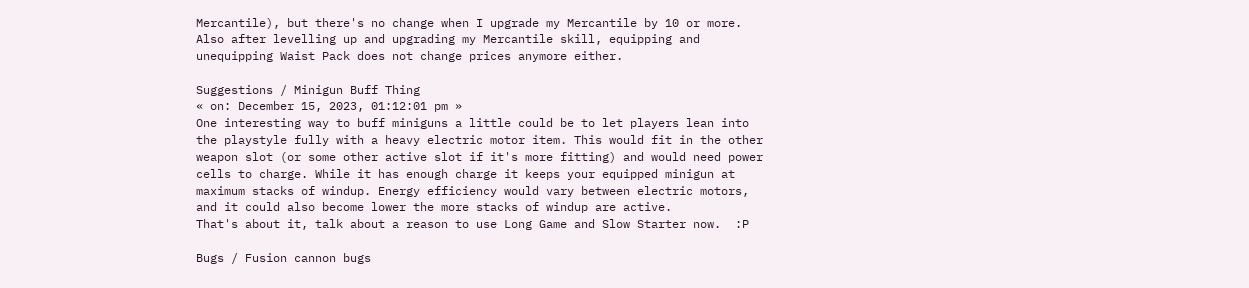Mercantile), but there's no change when I upgrade my Mercantile by 10 or more.
Also after levelling up and upgrading my Mercantile skill, equipping and unequipping Waist Pack does not change prices anymore either.

Suggestions / Minigun Buff Thing
« on: December 15, 2023, 01:12:01 pm »
One interesting way to buff miniguns a little could be to let players lean into the playstyle fully with a heavy electric motor item. This would fit in the other weapon slot (or some other active slot if it's more fitting) and would need power cells to charge. While it has enough charge it keeps your equipped minigun at maximum stacks of windup. Energy efficiency would vary between electric motors, and it could also become lower the more stacks of windup are active.
That's about it, talk about a reason to use Long Game and Slow Starter now.  :P

Bugs / Fusion cannon bugs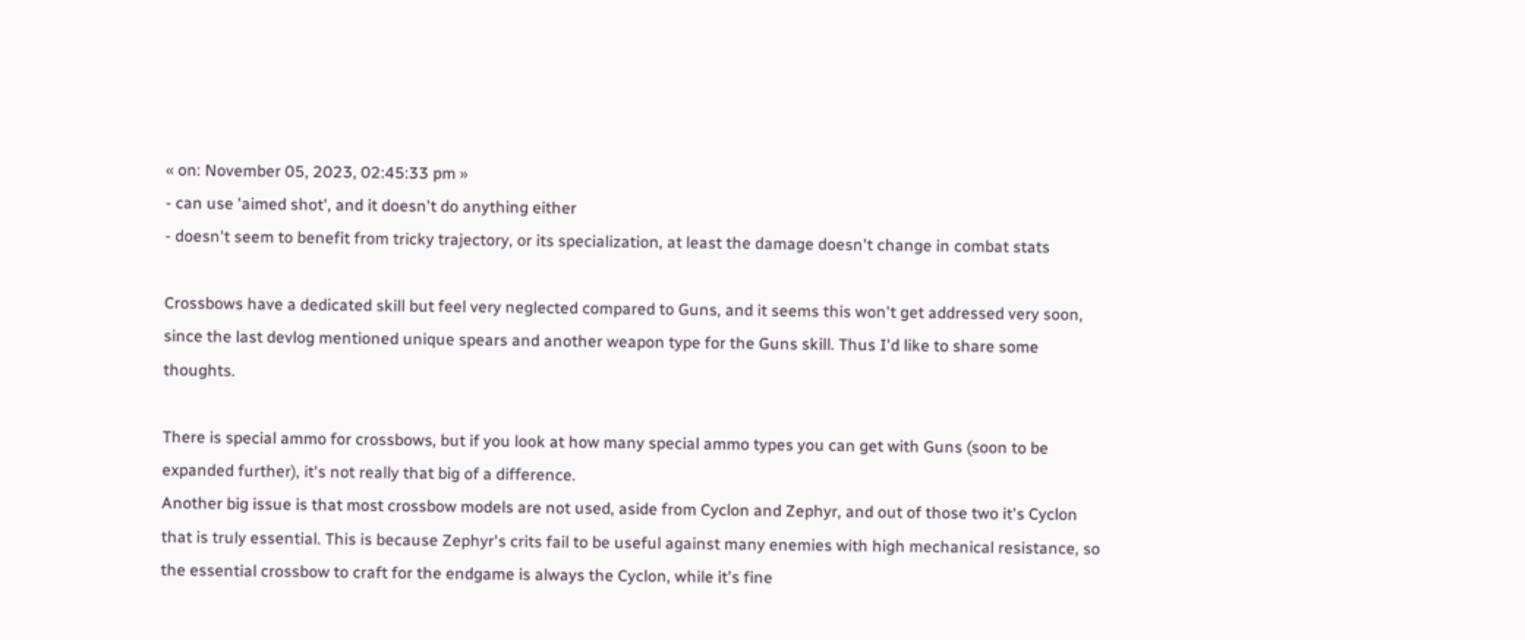« on: November 05, 2023, 02:45:33 pm »
- can use 'aimed shot', and it doesn't do anything either
- doesn't seem to benefit from tricky trajectory, or its specialization, at least the damage doesn't change in combat stats

Crossbows have a dedicated skill but feel very neglected compared to Guns, and it seems this won't get addressed very soon, since the last devlog mentioned unique spears and another weapon type for the Guns skill. Thus I'd like to share some thoughts.

There is special ammo for crossbows, but if you look at how many special ammo types you can get with Guns (soon to be expanded further), it's not really that big of a difference.
Another big issue is that most crossbow models are not used, aside from Cyclon and Zephyr, and out of those two it's Cyclon that is truly essential. This is because Zephyr's crits fail to be useful against many enemies with high mechanical resistance, so the essential crossbow to craft for the endgame is always the Cyclon, while it's fine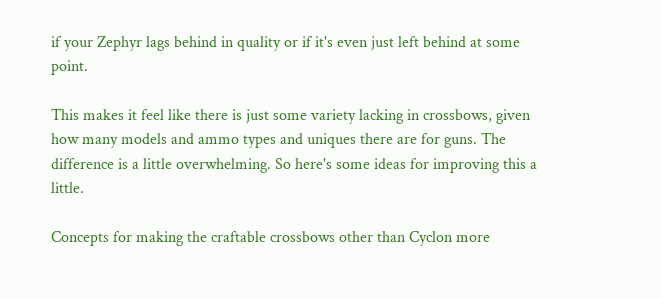if your Zephyr lags behind in quality or if it's even just left behind at some point.

This makes it feel like there is just some variety lacking in crossbows, given how many models and ammo types and uniques there are for guns. The difference is a little overwhelming. So here's some ideas for improving this a little.

Concepts for making the craftable crossbows other than Cyclon more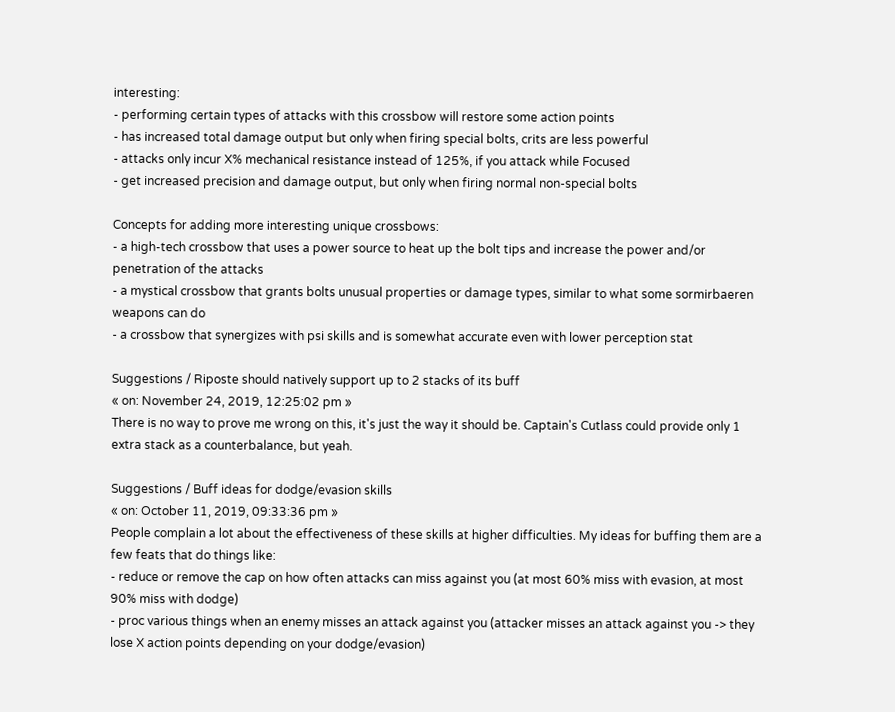interesting:
- performing certain types of attacks with this crossbow will restore some action points
- has increased total damage output but only when firing special bolts, crits are less powerful
- attacks only incur X% mechanical resistance instead of 125%, if you attack while Focused
- get increased precision and damage output, but only when firing normal non-special bolts

Concepts for adding more interesting unique crossbows:
- a high-tech crossbow that uses a power source to heat up the bolt tips and increase the power and/or penetration of the attacks
- a mystical crossbow that grants bolts unusual properties or damage types, similar to what some sormirbaeren weapons can do
- a crossbow that synergizes with psi skills and is somewhat accurate even with lower perception stat

Suggestions / Riposte should natively support up to 2 stacks of its buff
« on: November 24, 2019, 12:25:02 pm »
There is no way to prove me wrong on this, it's just the way it should be. Captain's Cutlass could provide only 1 extra stack as a counterbalance, but yeah.

Suggestions / Buff ideas for dodge/evasion skills
« on: October 11, 2019, 09:33:36 pm »
People complain a lot about the effectiveness of these skills at higher difficulties. My ideas for buffing them are a few feats that do things like:
- reduce or remove the cap on how often attacks can miss against you (at most 60% miss with evasion, at most 90% miss with dodge)
- proc various things when an enemy misses an attack against you (attacker misses an attack against you -> they lose X action points depending on your dodge/evasion)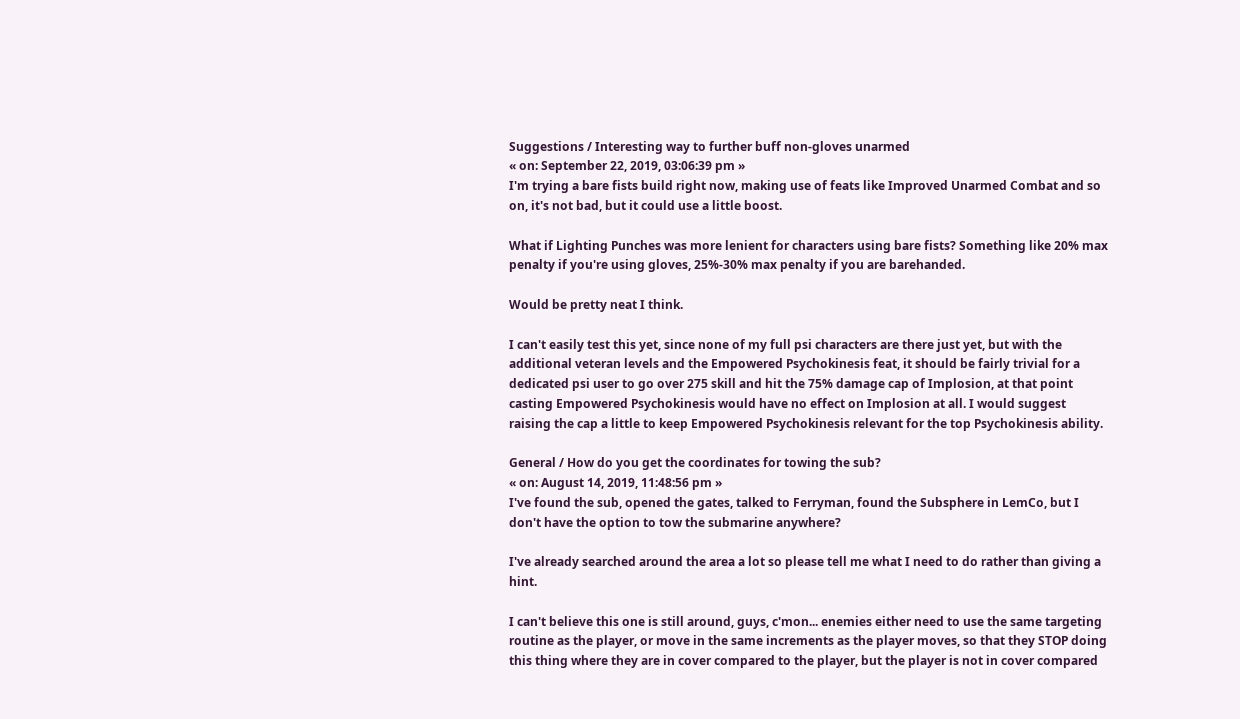Suggestions / Interesting way to further buff non-gloves unarmed
« on: September 22, 2019, 03:06:39 pm »
I'm trying a bare fists build right now, making use of feats like Improved Unarmed Combat and so on, it's not bad, but it could use a little boost.

What if Lighting Punches was more lenient for characters using bare fists? Something like 20% max penalty if you're using gloves, 25%-30% max penalty if you are barehanded.

Would be pretty neat I think.

I can't easily test this yet, since none of my full psi characters are there just yet, but with the additional veteran levels and the Empowered Psychokinesis feat, it should be fairly trivial for a dedicated psi user to go over 275 skill and hit the 75% damage cap of Implosion, at that point casting Empowered Psychokinesis would have no effect on Implosion at all. I would suggest raising the cap a little to keep Empowered Psychokinesis relevant for the top Psychokinesis ability.

General / How do you get the coordinates for towing the sub?
« on: August 14, 2019, 11:48:56 pm »
I've found the sub, opened the gates, talked to Ferryman, found the Subsphere in LemCo, but I don't have the option to tow the submarine anywhere?

I've already searched around the area a lot so please tell me what I need to do rather than giving a hint.

I can't believe this one is still around, guys, c'mon... enemies either need to use the same targeting routine as the player, or move in the same increments as the player moves, so that they STOP doing this thing where they are in cover compared to the player, but the player is not in cover compared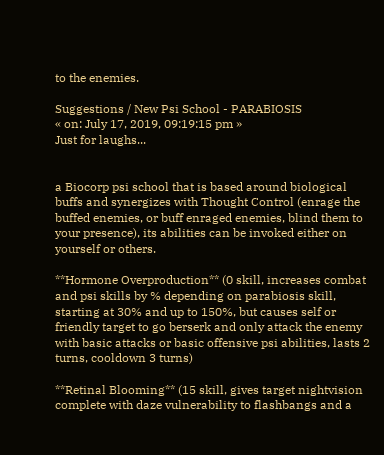to the enemies.

Suggestions / New Psi School - PARABIOSIS
« on: July 17, 2019, 09:19:15 pm »
Just for laughs...


a Biocorp psi school that is based around biological buffs and synergizes with Thought Control (enrage the buffed enemies, or buff enraged enemies, blind them to your presence), its abilities can be invoked either on yourself or others.

**Hormone Overproduction** (0 skill, increases combat and psi skills by % depending on parabiosis skill, starting at 30% and up to 150%, but causes self or friendly target to go berserk and only attack the enemy with basic attacks or basic offensive psi abilities, lasts 2 turns, cooldown 3 turns)

**Retinal Blooming** (15 skill, gives target nightvision complete with daze vulnerability to flashbangs and a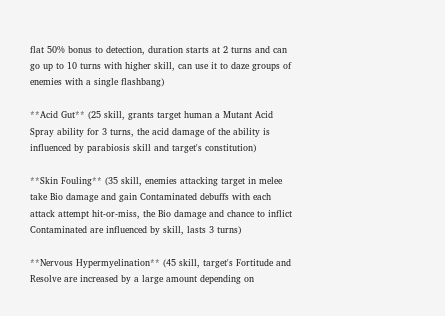flat 50% bonus to detection, duration starts at 2 turns and can go up to 10 turns with higher skill, can use it to daze groups of enemies with a single flashbang)

**Acid Gut** (25 skill, grants target human a Mutant Acid Spray ability for 3 turns, the acid damage of the ability is influenced by parabiosis skill and target's constitution)

**Skin Fouling** (35 skill, enemies attacking target in melee take Bio damage and gain Contaminated debuffs with each attack attempt hit-or-miss, the Bio damage and chance to inflict Contaminated are influenced by skill, lasts 3 turns)

**Nervous Hypermyelination** (45 skill, target's Fortitude and Resolve are increased by a large amount depending on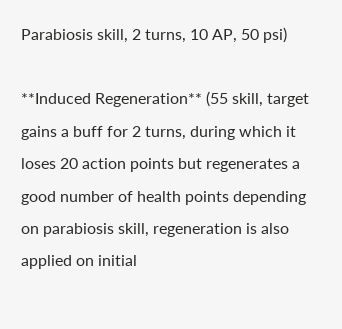Parabiosis skill, 2 turns, 10 AP, 50 psi)

**Induced Regeneration** (55 skill, target gains a buff for 2 turns, during which it loses 20 action points but regenerates a good number of health points depending on parabiosis skill, regeneration is also applied on initial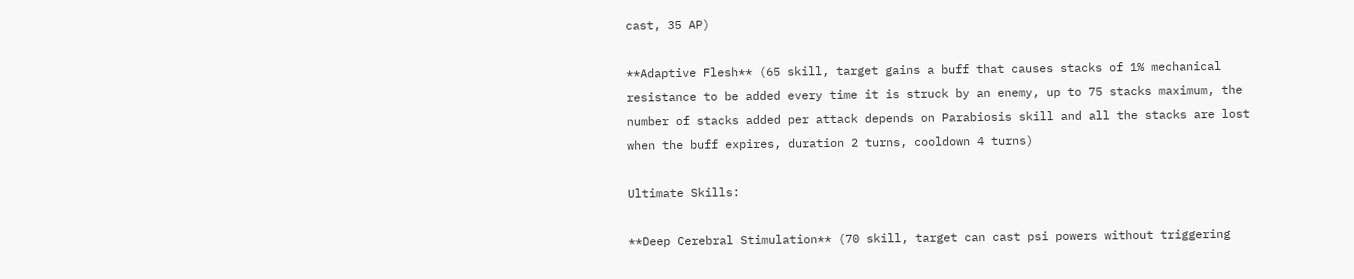cast, 35 AP)

**Adaptive Flesh** (65 skill, target gains a buff that causes stacks of 1% mechanical resistance to be added every time it is struck by an enemy, up to 75 stacks maximum, the number of stacks added per attack depends on Parabiosis skill and all the stacks are lost when the buff expires, duration 2 turns, cooldown 4 turns)

Ultimate Skills:

**Deep Cerebral Stimulation** (70 skill, target can cast psi powers without triggering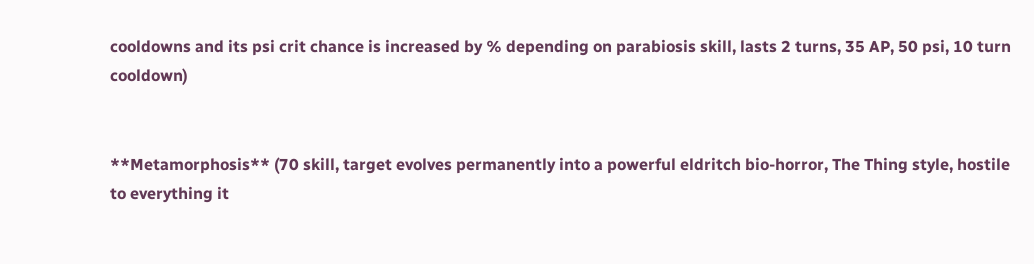cooldowns and its psi crit chance is increased by % depending on parabiosis skill, lasts 2 turns, 35 AP, 50 psi, 10 turn cooldown)


**Metamorphosis** (70 skill, target evolves permanently into a powerful eldritch bio-horror, The Thing style, hostile to everything it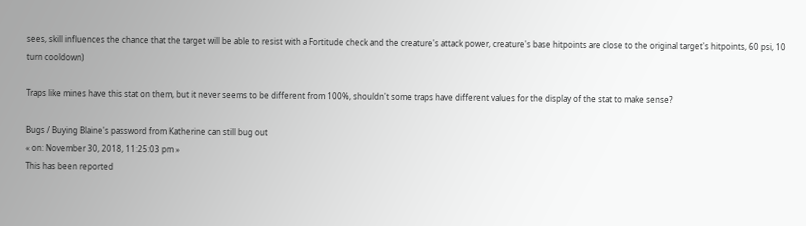sees, skill influences the chance that the target will be able to resist with a Fortitude check and the creature's attack power, creature's base hitpoints are close to the original target's hitpoints, 60 psi, 10 turn cooldown)

Traps like mines have this stat on them, but it never seems to be different from 100%, shouldn't some traps have different values for the display of the stat to make sense?

Bugs / Buying Blaine's password from Katherine can still bug out
« on: November 30, 2018, 11:25:03 pm »
This has been reported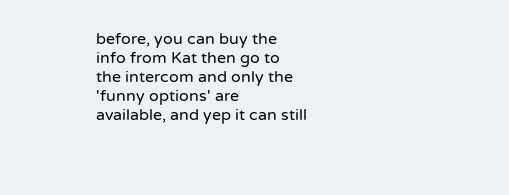before, you can buy the info from Kat then go to the intercom and only the 'funny options' are available, and yep it can still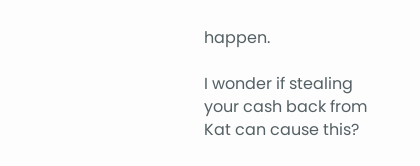happen.

I wonder if stealing your cash back from Kat can cause this?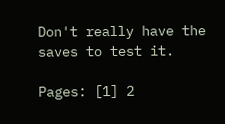Don't really have the saves to test it.

Pages: [1] 2